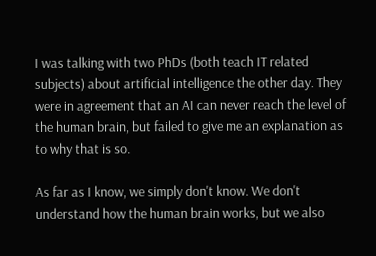I was talking with two PhDs (both teach IT related subjects) about artificial intelligence the other day. They were in agreement that an AI can never reach the level of the human brain, but failed to give me an explanation as to why that is so.

As far as I know, we simply don't know. We don't understand how the human brain works, but we also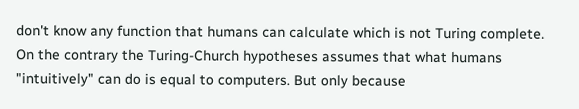don't know any function that humans can calculate which is not Turing complete. On the contrary the Turing-Church hypotheses assumes that what humans "intuitively" can do is equal to computers. But only because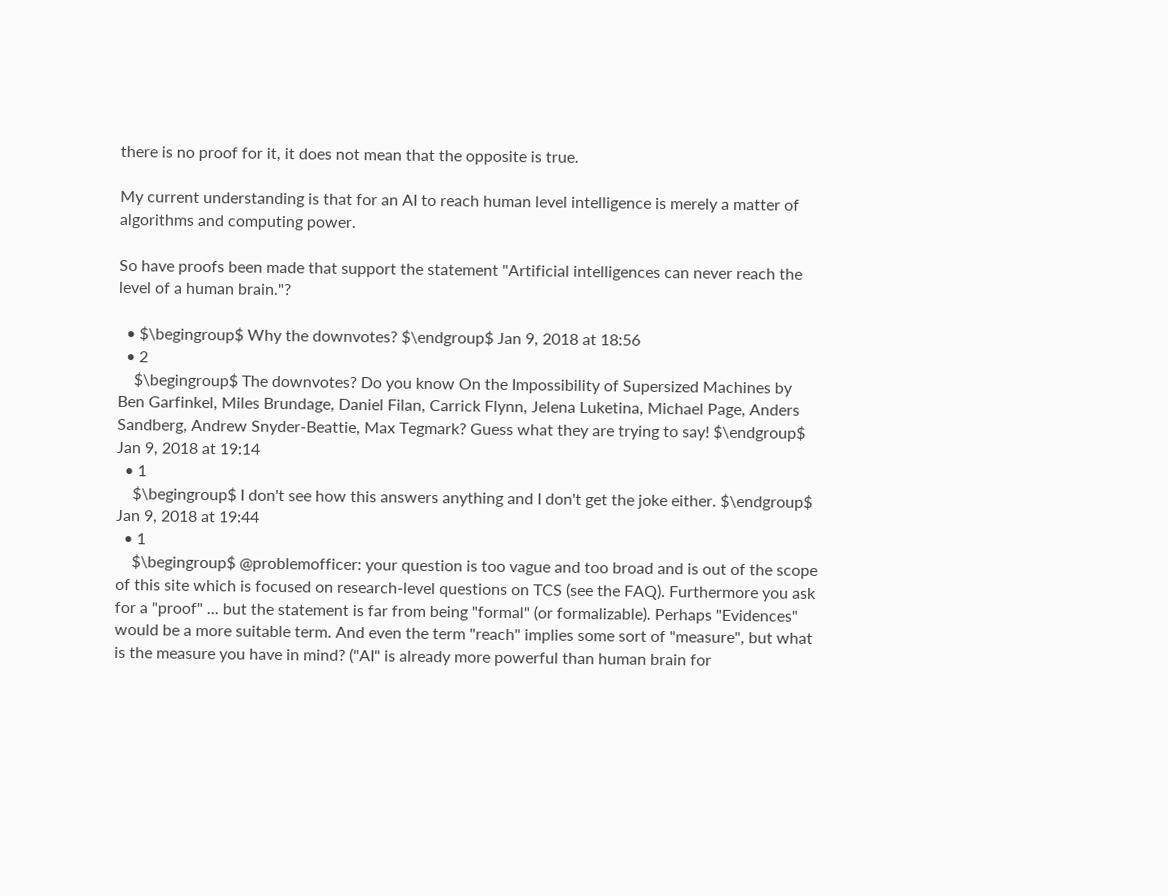there is no proof for it, it does not mean that the opposite is true.

My current understanding is that for an AI to reach human level intelligence is merely a matter of algorithms and computing power.

So have proofs been made that support the statement "Artificial intelligences can never reach the level of a human brain."?

  • $\begingroup$ Why the downvotes? $\endgroup$ Jan 9, 2018 at 18:56
  • 2
    $\begingroup$ The downvotes? Do you know On the Impossibility of Supersized Machines by Ben Garfinkel, Miles Brundage, Daniel Filan, Carrick Flynn, Jelena Luketina, Michael Page, Anders Sandberg, Andrew Snyder-Beattie, Max Tegmark? Guess what they are trying to say! $\endgroup$ Jan 9, 2018 at 19:14
  • 1
    $\begingroup$ I don't see how this answers anything and I don't get the joke either. $\endgroup$ Jan 9, 2018 at 19:44
  • 1
    $\begingroup$ @problemofficer: your question is too vague and too broad and is out of the scope of this site which is focused on research-level questions on TCS (see the FAQ). Furthermore you ask for a "proof" ... but the statement is far from being "formal" (or formalizable). Perhaps "Evidences" would be a more suitable term. And even the term "reach" implies some sort of "measure", but what is the measure you have in mind? ("AI" is already more powerful than human brain for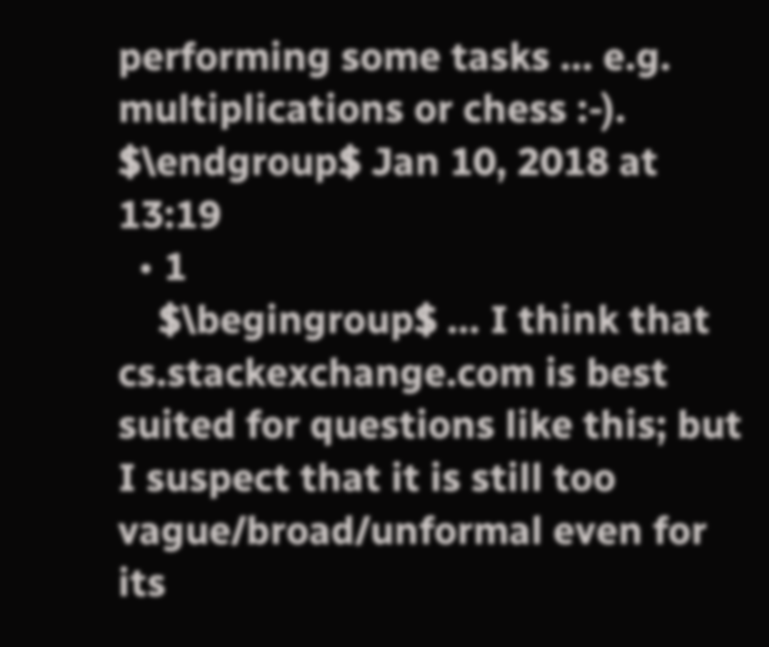performing some tasks ... e.g. multiplications or chess :-). $\endgroup$ Jan 10, 2018 at 13:19
  • 1
    $\begingroup$ ... I think that cs.stackexchange.com is best suited for questions like this; but I suspect that it is still too vague/broad/unformal even for its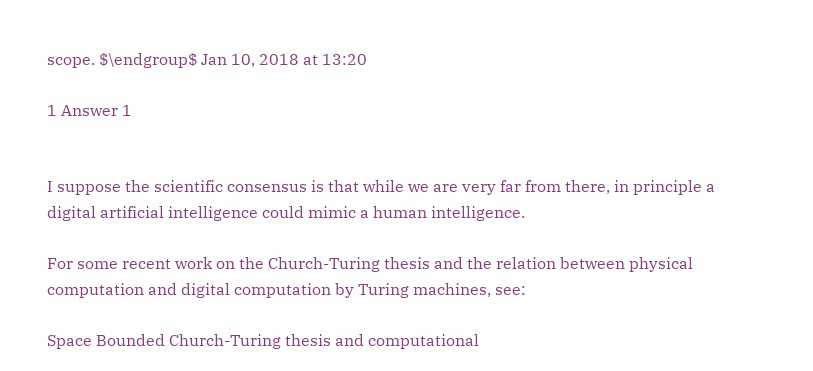scope. $\endgroup$ Jan 10, 2018 at 13:20

1 Answer 1


I suppose the scientific consensus is that while we are very far from there, in principle a digital artificial intelligence could mimic a human intelligence.

For some recent work on the Church-Turing thesis and the relation between physical computation and digital computation by Turing machines, see:

Space Bounded Church-Turing thesis and computational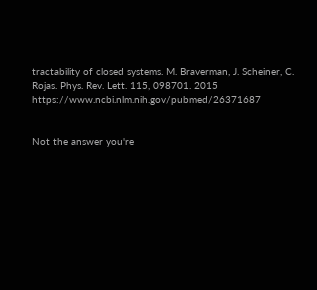tractability of closed systems. M. Braverman, J. Scheiner, C. Rojas. Phys. Rev. Lett. 115, 098701. 2015 https://www.ncbi.nlm.nih.gov/pubmed/26371687


Not the answer you're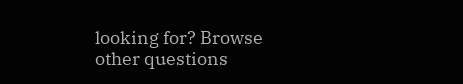looking for? Browse other questions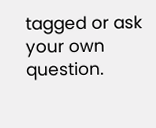tagged or ask your own question.